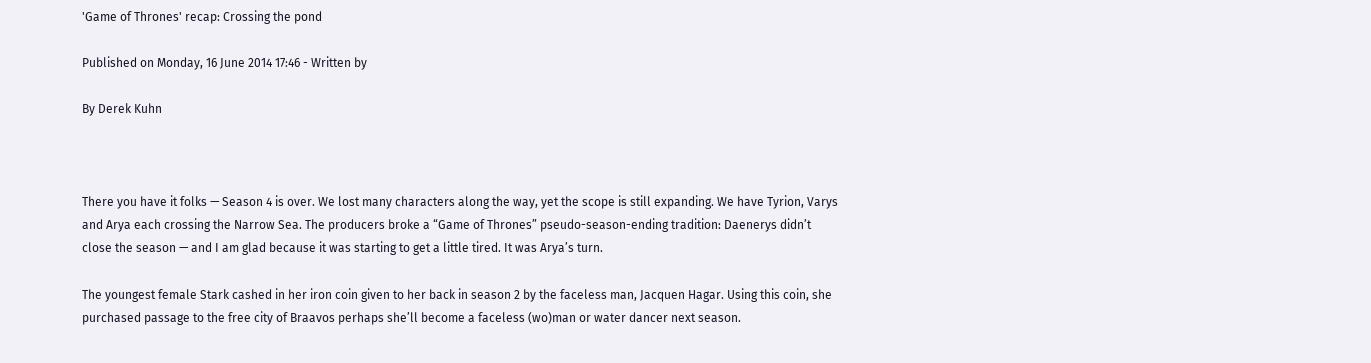'Game of Thrones' recap: Crossing the pond

Published on Monday, 16 June 2014 17:46 - Written by

By Derek Kuhn



There you have it folks — Season 4 is over. We lost many characters along the way, yet the scope is still expanding. We have Tyrion, Varys and Arya each crossing the Narrow Sea. The producers broke a “Game of Thrones” pseudo-season-ending tradition: Daenerys didn’t close the season — and I am glad because it was starting to get a little tired. It was Arya’s turn.

The youngest female Stark cashed in her iron coin given to her back in season 2 by the faceless man, Jacquen Hagar. Using this coin, she purchased passage to the free city of Braavos perhaps she’ll become a faceless (wo)man or water dancer next season.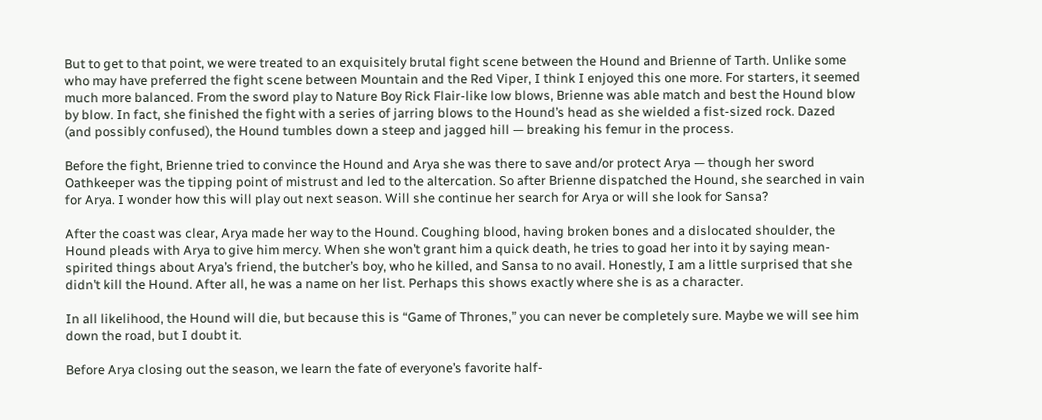But to get to that point, we were treated to an exquisitely brutal fight scene between the Hound and Brienne of Tarth. Unlike some who may have preferred the fight scene between Mountain and the Red Viper, I think I enjoyed this one more. For starters, it seemed much more balanced. From the sword play to Nature Boy Rick Flair-like low blows, Brienne was able match and best the Hound blow by blow. In fact, she finished the fight with a series of jarring blows to the Hound’s head as she wielded a fist-sized rock. Dazed (and possibly confused), the Hound tumbles down a steep and jagged hill — breaking his femur in the process.

Before the fight, Brienne tried to convince the Hound and Arya she was there to save and/or protect Arya — though her sword Oathkeeper was the tipping point of mistrust and led to the altercation. So after Brienne dispatched the Hound, she searched in vain for Arya. I wonder how this will play out next season. Will she continue her search for Arya or will she look for Sansa?

After the coast was clear, Arya made her way to the Hound. Coughing blood, having broken bones and a dislocated shoulder, the Hound pleads with Arya to give him mercy. When she won’t grant him a quick death, he tries to goad her into it by saying mean-spirited things about Arya’s friend, the butcher’s boy, who he killed, and Sansa to no avail. Honestly, I am a little surprised that she didn’t kill the Hound. After all, he was a name on her list. Perhaps this shows exactly where she is as a character.

In all likelihood, the Hound will die, but because this is “Game of Thrones,” you can never be completely sure. Maybe we will see him down the road, but I doubt it.

Before Arya closing out the season, we learn the fate of everyone’s favorite half-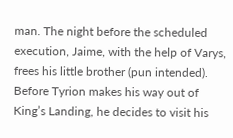man. The night before the scheduled execution, Jaime, with the help of Varys, frees his little brother (pun intended). Before Tyrion makes his way out of King’s Landing, he decides to visit his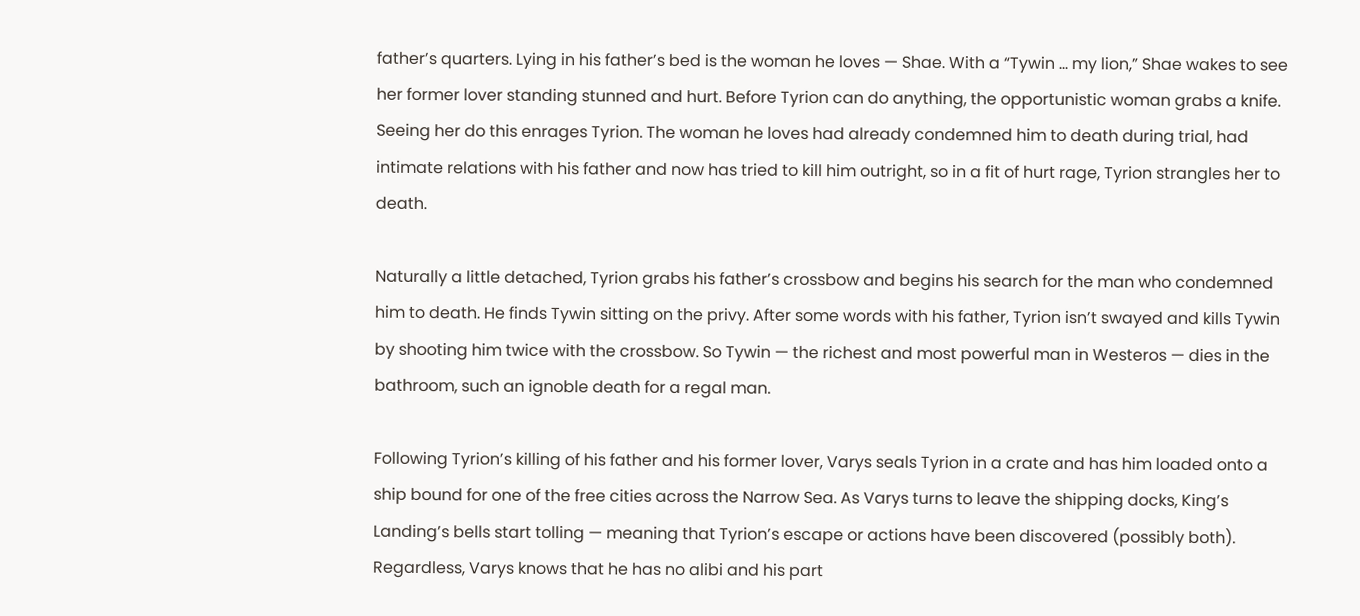father’s quarters. Lying in his father’s bed is the woman he loves — Shae. With a “Tywin … my lion,” Shae wakes to see her former lover standing stunned and hurt. Before Tyrion can do anything, the opportunistic woman grabs a knife. Seeing her do this enrages Tyrion. The woman he loves had already condemned him to death during trial, had intimate relations with his father and now has tried to kill him outright, so in a fit of hurt rage, Tyrion strangles her to death.

Naturally a little detached, Tyrion grabs his father’s crossbow and begins his search for the man who condemned him to death. He finds Tywin sitting on the privy. After some words with his father, Tyrion isn’t swayed and kills Tywin by shooting him twice with the crossbow. So Tywin — the richest and most powerful man in Westeros — dies in the bathroom, such an ignoble death for a regal man.

Following Tyrion’s killing of his father and his former lover, Varys seals Tyrion in a crate and has him loaded onto a ship bound for one of the free cities across the Narrow Sea. As Varys turns to leave the shipping docks, King’s Landing’s bells start tolling — meaning that Tyrion’s escape or actions have been discovered (possibly both). Regardless, Varys knows that he has no alibi and his part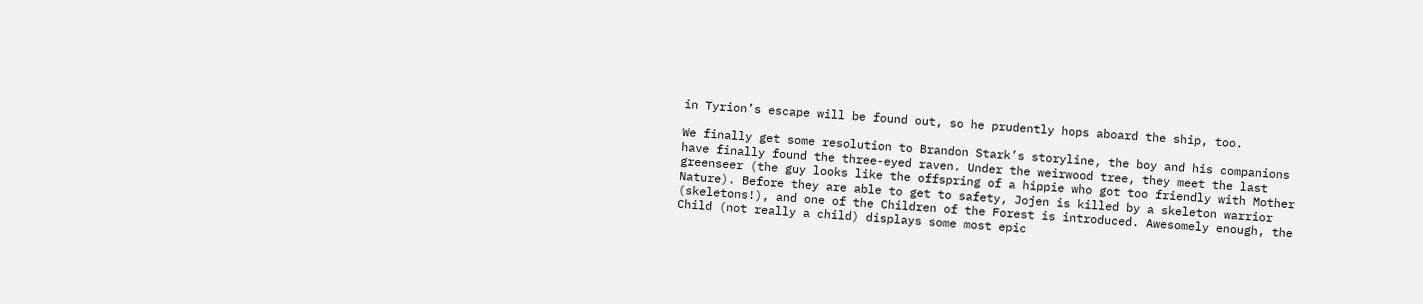in Tyrion’s escape will be found out, so he prudently hops aboard the ship, too.

We finally get some resolution to Brandon Stark’s storyline, the boy and his companions have finally found the three-eyed raven. Under the weirwood tree, they meet the last greenseer (the guy looks like the offspring of a hippie who got too friendly with Mother Nature). Before they are able to get to safety, Jojen is killed by a skeleton warrior (skeletons!), and one of the Children of the Forest is introduced. Awesomely enough, the Child (not really a child) displays some most epic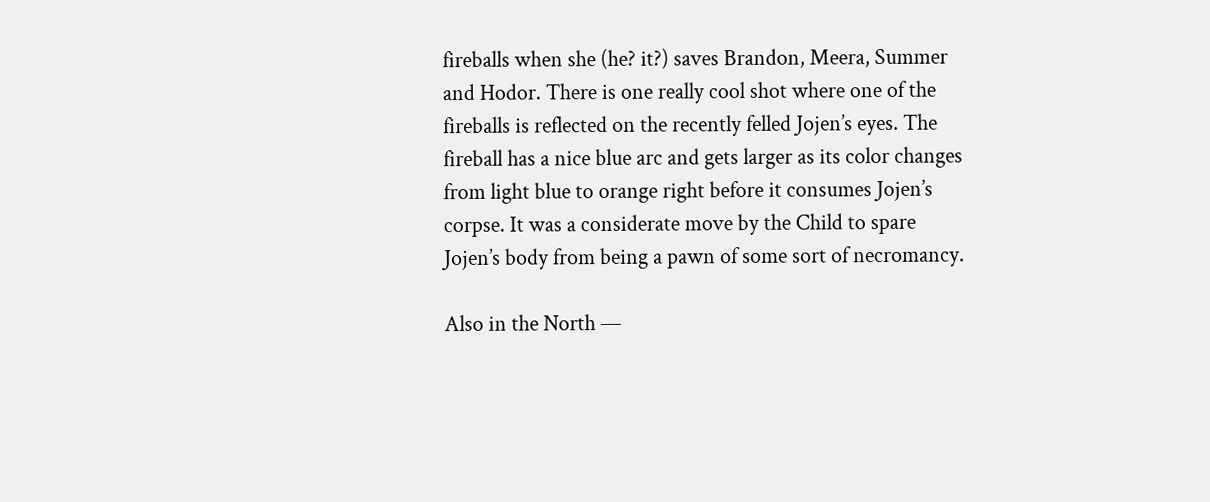fireballs when she (he? it?) saves Brandon, Meera, Summer and Hodor. There is one really cool shot where one of the fireballs is reflected on the recently felled Jojen’s eyes. The fireball has a nice blue arc and gets larger as its color changes from light blue to orange right before it consumes Jojen’s corpse. It was a considerate move by the Child to spare Jojen’s body from being a pawn of some sort of necromancy.

Also in the North —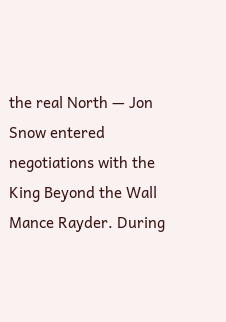the real North — Jon Snow entered negotiations with the King Beyond the Wall Mance Rayder. During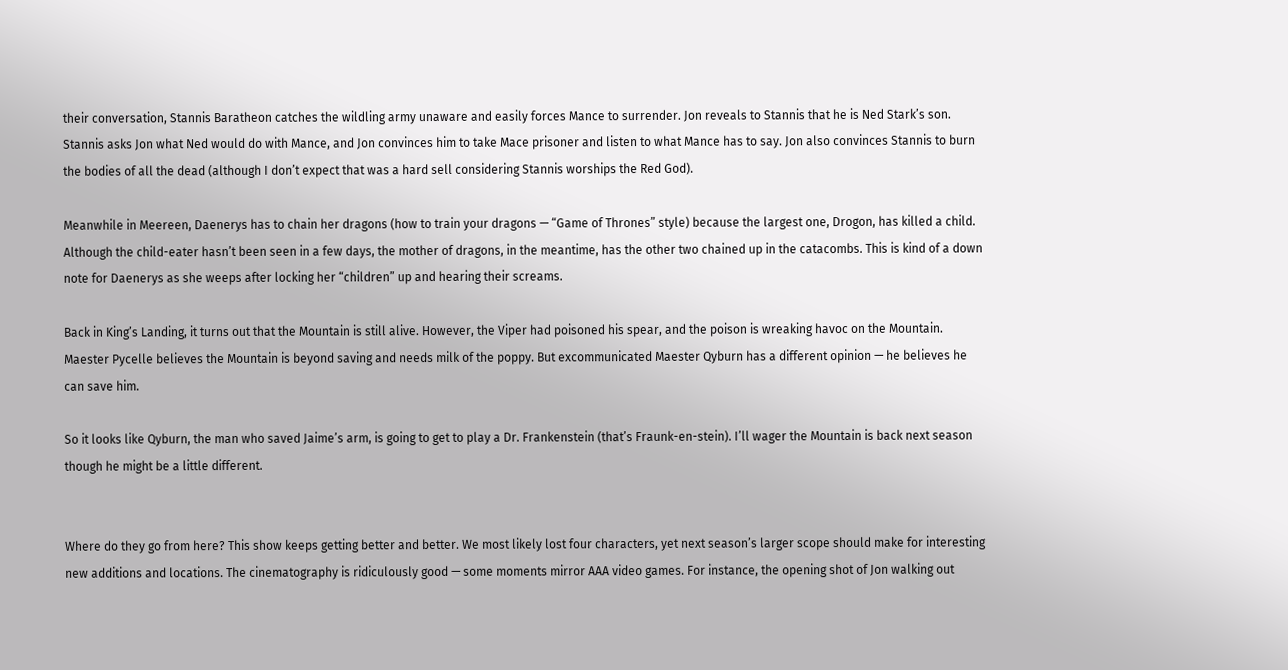their conversation, Stannis Baratheon catches the wildling army unaware and easily forces Mance to surrender. Jon reveals to Stannis that he is Ned Stark’s son. Stannis asks Jon what Ned would do with Mance, and Jon convinces him to take Mace prisoner and listen to what Mance has to say. Jon also convinces Stannis to burn the bodies of all the dead (although I don’t expect that was a hard sell considering Stannis worships the Red God).

Meanwhile in Meereen, Daenerys has to chain her dragons (how to train your dragons — “Game of Thrones” style) because the largest one, Drogon, has killed a child. Although the child-eater hasn’t been seen in a few days, the mother of dragons, in the meantime, has the other two chained up in the catacombs. This is kind of a down note for Daenerys as she weeps after locking her “children” up and hearing their screams.

Back in King’s Landing, it turns out that the Mountain is still alive. However, the Viper had poisoned his spear, and the poison is wreaking havoc on the Mountain. Maester Pycelle believes the Mountain is beyond saving and needs milk of the poppy. But excommunicated Maester Qyburn has a different opinion — he believes he can save him.

So it looks like Qyburn, the man who saved Jaime’s arm, is going to get to play a Dr. Frankenstein (that’s Fraunk-en-stein). I’ll wager the Mountain is back next season though he might be a little different.


Where do they go from here? This show keeps getting better and better. We most likely lost four characters, yet next season’s larger scope should make for interesting new additions and locations. The cinematography is ridiculously good — some moments mirror AAA video games. For instance, the opening shot of Jon walking out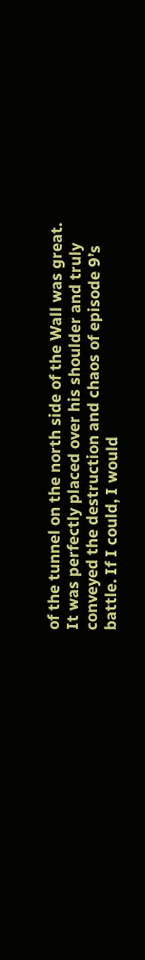of the tunnel on the north side of the Wall was great. It was perfectly placed over his shoulder and truly conveyed the destruction and chaos of episode 9’s battle. If I could, I would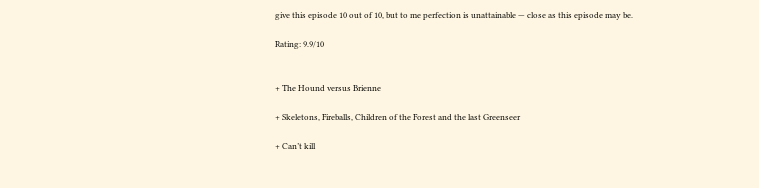give this episode 10 out of 10, but to me perfection is unattainable — close as this episode may be.

Rating: 9.9/10


+ The Hound versus Brienne

+ Skeletons, Fireballs, Children of the Forest and the last Greenseer

+ Can’t kill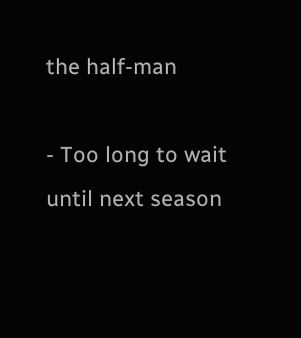the half-man

- Too long to wait until next season